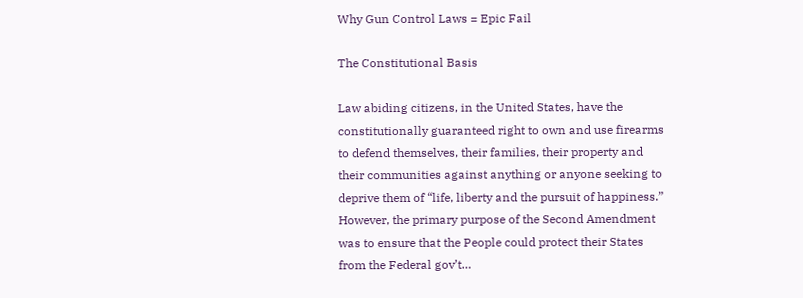Why Gun Control Laws = Epic Fail

The Constitutional Basis

Law abiding citizens, in the United States, have the constitutionally guaranteed right to own and use firearms to defend themselves, their families, their property and their communities against anything or anyone seeking to deprive them of “life, liberty and the pursuit of happiness.” However, the primary purpose of the Second Amendment was to ensure that the People could protect their States from the Federal gov’t…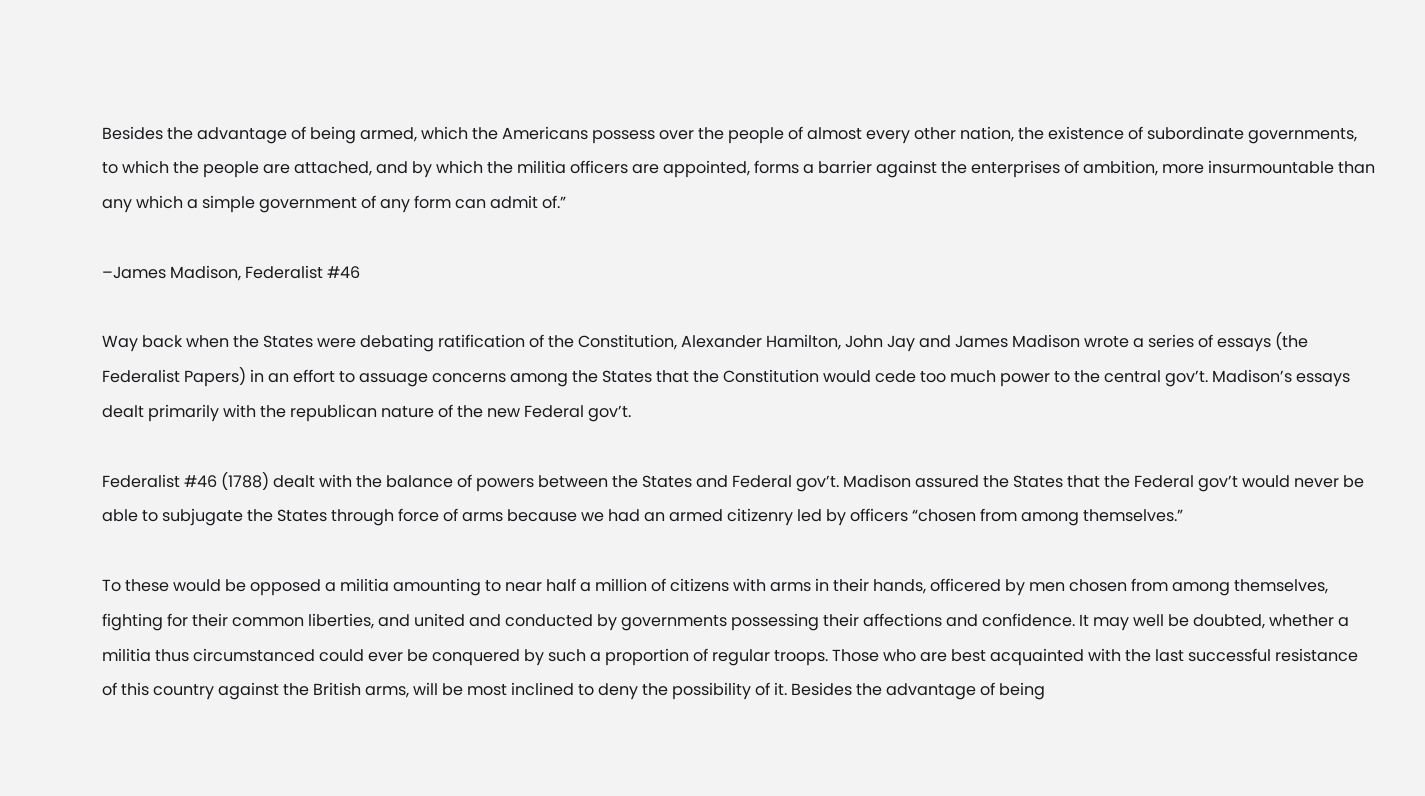Besides the advantage of being armed, which the Americans possess over the people of almost every other nation, the existence of subordinate governments, to which the people are attached, and by which the militia officers are appointed, forms a barrier against the enterprises of ambition, more insurmountable than any which a simple government of any form can admit of.”

–James Madison, Federalist #46

Way back when the States were debating ratification of the Constitution, Alexander Hamilton, John Jay and James Madison wrote a series of essays (the Federalist Papers) in an effort to assuage concerns among the States that the Constitution would cede too much power to the central gov’t. Madison’s essays dealt primarily with the republican nature of the new Federal gov’t.

Federalist #46 (1788) dealt with the balance of powers between the States and Federal gov’t. Madison assured the States that the Federal gov’t would never be able to subjugate the States through force of arms because we had an armed citizenry led by officers “chosen from among themselves.”

To these would be opposed a militia amounting to near half a million of citizens with arms in their hands, officered by men chosen from among themselves, fighting for their common liberties, and united and conducted by governments possessing their affections and confidence. It may well be doubted, whether a militia thus circumstanced could ever be conquered by such a proportion of regular troops. Those who are best acquainted with the last successful resistance of this country against the British arms, will be most inclined to deny the possibility of it. Besides the advantage of being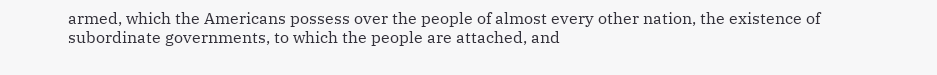armed, which the Americans possess over the people of almost every other nation, the existence of subordinate governments, to which the people are attached, and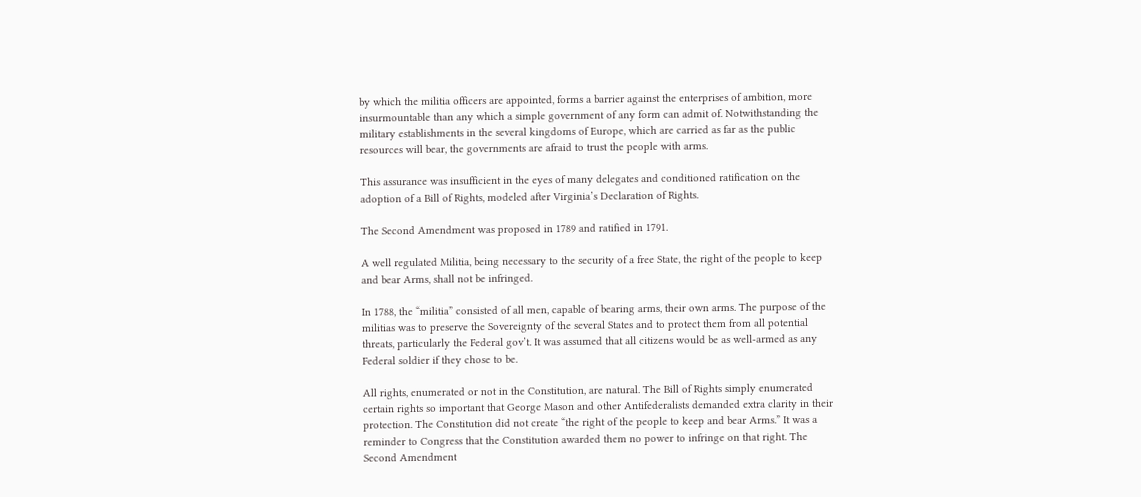by which the militia officers are appointed, forms a barrier against the enterprises of ambition, more insurmountable than any which a simple government of any form can admit of. Notwithstanding the military establishments in the several kingdoms of Europe, which are carried as far as the public resources will bear, the governments are afraid to trust the people with arms.

This assurance was insufficient in the eyes of many delegates and conditioned ratification on the adoption of a Bill of Rights, modeled after Virginia’s Declaration of Rights.

The Second Amendment was proposed in 1789 and ratified in 1791.

A well regulated Militia, being necessary to the security of a free State, the right of the people to keep and bear Arms, shall not be infringed.

In 1788, the “militia” consisted of all men, capable of bearing arms, their own arms. The purpose of the militias was to preserve the Sovereignty of the several States and to protect them from all potential threats, particularly the Federal gov’t. It was assumed that all citizens would be as well-armed as any Federal soldier if they chose to be.

All rights, enumerated or not in the Constitution, are natural. The Bill of Rights simply enumerated certain rights so important that George Mason and other Antifederalists demanded extra clarity in their protection. The Constitution did not create “the right of the people to keep and bear Arms.” It was a reminder to Congress that the Constitution awarded them no power to infringe on that right. The Second Amendment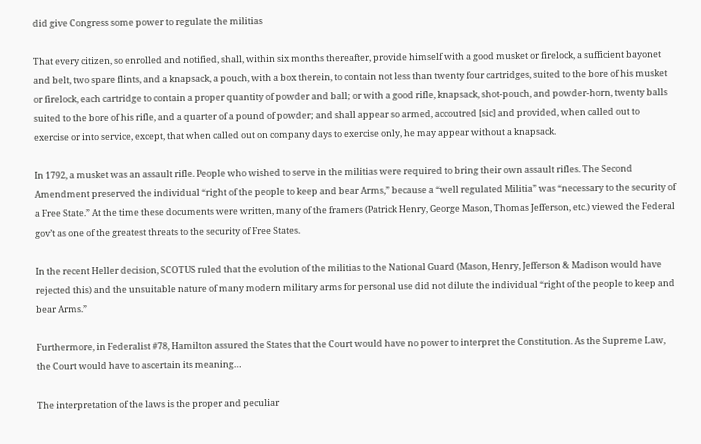did give Congress some power to regulate the militias

That every citizen, so enrolled and notified, shall, within six months thereafter, provide himself with a good musket or firelock, a sufficient bayonet and belt, two spare flints, and a knapsack, a pouch, with a box therein, to contain not less than twenty four cartridges, suited to the bore of his musket or firelock, each cartridge to contain a proper quantity of powder and ball; or with a good rifle, knapsack, shot-pouch, and powder-horn, twenty balls suited to the bore of his rifle, and a quarter of a pound of powder; and shall appear so armed, accoutred [sic] and provided, when called out to exercise or into service, except, that when called out on company days to exercise only, he may appear without a knapsack.

In 1792, a musket was an assault rifle. People who wished to serve in the militias were required to bring their own assault rifles. The Second Amendment preserved the individual “right of the people to keep and bear Arms,” because a “well regulated Militia” was “necessary to the security of a Free State.” At the time these documents were written, many of the framers (Patrick Henry, George Mason, Thomas Jefferson, etc.) viewed the Federal gov’t as one of the greatest threats to the security of Free States.

In the recent Heller decision, SCOTUS ruled that the evolution of the militias to the National Guard (Mason, Henry, Jefferson & Madison would have rejected this) and the unsuitable nature of many modern military arms for personal use did not dilute the individual “right of the people to keep and bear Arms.”

Furthermore, in Federalist #78, Hamilton assured the States that the Court would have no power to interpret the Constitution. As the Supreme Law, the Court would have to ascertain its meaning…

The interpretation of the laws is the proper and peculiar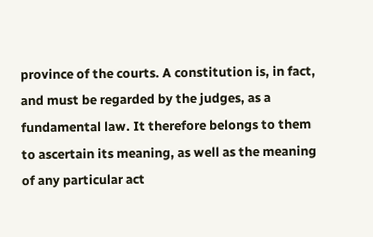province of the courts. A constitution is, in fact, and must be regarded by the judges, as a fundamental law. It therefore belongs to them to ascertain its meaning, as well as the meaning of any particular act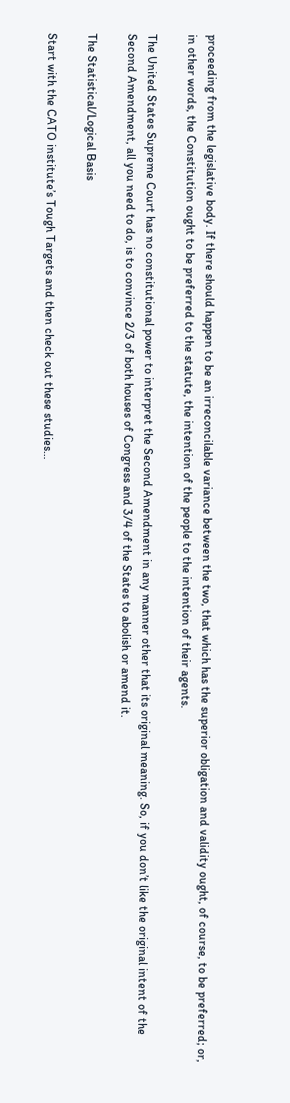proceeding from the legislative body. If there should happen to be an irreconcilable variance between the two, that which has the superior obligation and validity ought, of course, to be preferred; or, in other words, the Constitution ought to be preferred to the statute, the intention of the people to the intention of their agents.

The United States Supreme Court has no constitutional power to interpret the Second Amendment in any manner other that its original meaning. So, if you don’t like the original intent of the Second Amendment, all you need to do, is to convince 2/3 of both houses of Congress and 3/4 of the States to abolish or amend it.

The Statistical/Logical Basis

Start with the CATO institute’s Tough Targets and then check out these studies…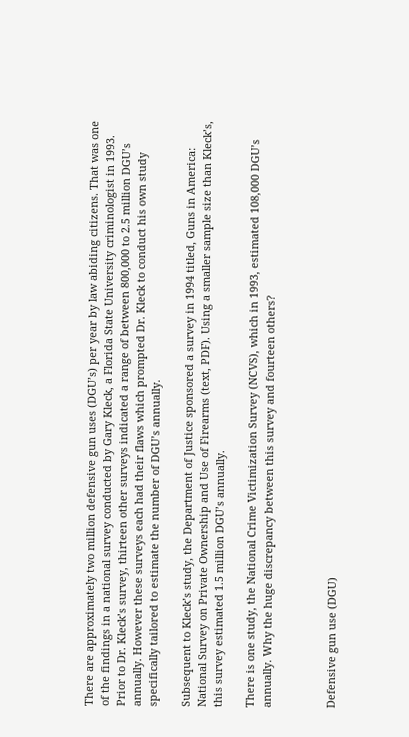There are approximately two million defensive gun uses (DGU’s) per year by law abiding citizens. That was one of the findings in a national survey conducted by Gary Kleck, a Florida State University criminologist in 1993. Prior to Dr. Kleck’s survey, thirteen other surveys indicated a range of between 800,000 to 2.5 million DGU’s annually. However these surveys each had their flaws which prompted Dr. Kleck to conduct his own study specifically tailored to estimate the number of DGU’s annually.

Subsequent to Kleck’s study, the Department of Justice sponsored a survey in 1994 titled, Guns in America: National Survey on Private Ownership and Use of Firearms (text, PDF). Using a smaller sample size than Kleck’s, this survey estimated 1.5 million DGU’s annually.

There is one study, the National Crime Victimization Survey (NCVS), which in 1993, estimated 108,000 DGU’s annually. Why the huge discrepancy between this survey and fourteen others?



Defensive gun use (DGU)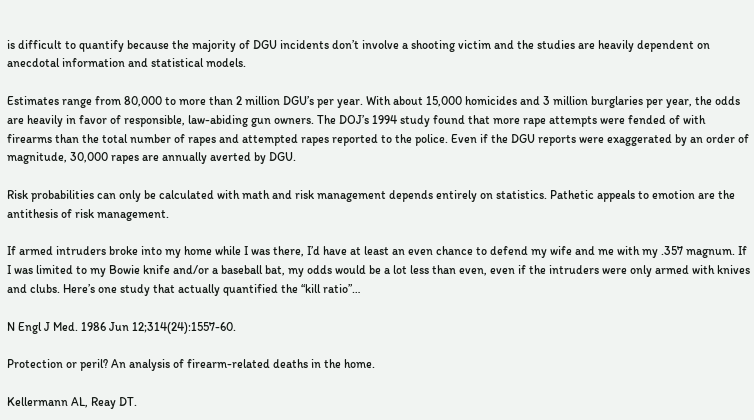is difficult to quantify because the majority of DGU incidents don’t involve a shooting victim and the studies are heavily dependent on anecdotal information and statistical models.

Estimates range from 80,000 to more than 2 million DGU’s per year. With about 15,000 homicides and 3 million burglaries per year, the odds are heavily in favor of responsible, law-abiding gun owners. The DOJ’s 1994 study found that more rape attempts were fended of with firearms than the total number of rapes and attempted rapes reported to the police. Even if the DGU reports were exaggerated by an order of magnitude, 30,000 rapes are annually averted by DGU.

Risk probabilities can only be calculated with math and risk management depends entirely on statistics. Pathetic appeals to emotion are the antithesis of risk management.

If armed intruders broke into my home while I was there, I’d have at least an even chance to defend my wife and me with my .357 magnum. If I was limited to my Bowie knife and/or a baseball bat, my odds would be a lot less than even, even if the intruders were only armed with knives and clubs. Here’s one study that actually quantified the “kill ratio”…

N Engl J Med. 1986 Jun 12;314(24):1557-60.

Protection or peril? An analysis of firearm-related deaths in the home.

Kellermann AL, Reay DT.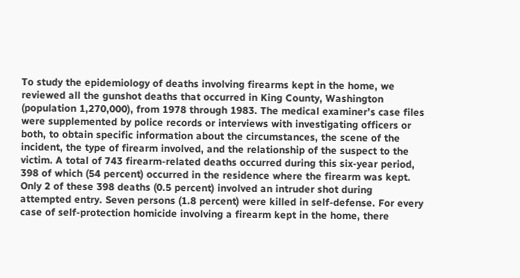To study the epidemiology of deaths involving firearms kept in the home, we reviewed all the gunshot deaths that occurred in King County, Washington (population 1,270,000), from 1978 through 1983. The medical examiner’s case files were supplemented by police records or interviews with investigating officers or both, to obtain specific information about the circumstances, the scene of the incident, the type of firearm involved, and the relationship of the suspect to the victim. A total of 743 firearm-related deaths occurred during this six-year period, 398 of which (54 percent) occurred in the residence where the firearm was kept. Only 2 of these 398 deaths (0.5 percent) involved an intruder shot during attempted entry. Seven persons (1.8 percent) were killed in self-defense. For every case of self-protection homicide involving a firearm kept in the home, there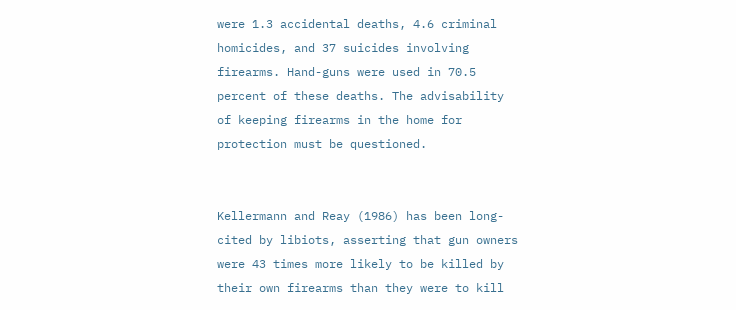were 1.3 accidental deaths, 4.6 criminal homicides, and 37 suicides involving firearms. Hand-guns were used in 70.5 percent of these deaths. The advisability of keeping firearms in the home for protection must be questioned.


Kellermann and Reay (1986) has been long-cited by libiots, asserting that gun owners were 43 times more likely to be killed by their own firearms than they were to kill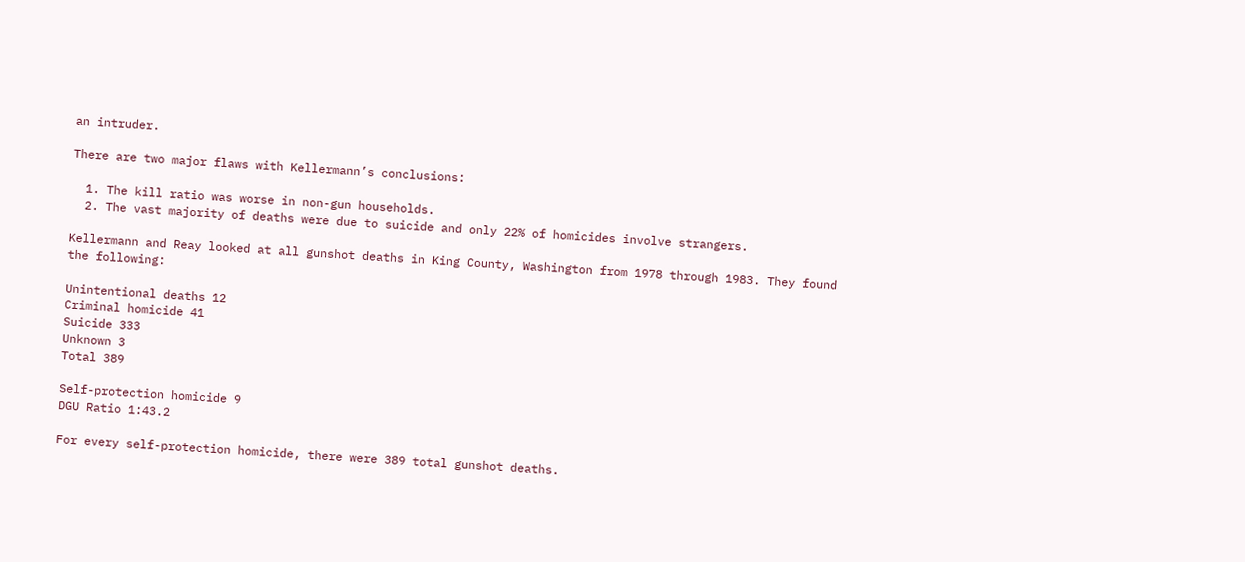an intruder.

There are two major flaws with Kellermann’s conclusions:

  1. The kill ratio was worse in non-gun households.
  2. The vast majority of deaths were due to suicide and only 22% of homicides involve strangers.

Kellermann and Reay looked at all gunshot deaths in King County, Washington from 1978 through 1983. They found the following:

Unintentional deaths 12
Criminal homicide 41
Suicide 333
Unknown 3
Total 389

Self-protection homicide 9
DGU Ratio 1:43.2

For every self-protection homicide, there were 389 total gunshot deaths.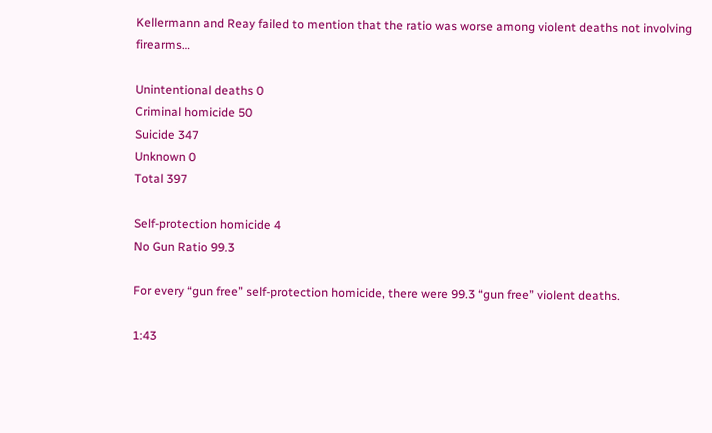Kellermann and Reay failed to mention that the ratio was worse among violent deaths not involving firearms…

Unintentional deaths 0
Criminal homicide 50
Suicide 347
Unknown 0
Total 397

Self-protection homicide 4
No Gun Ratio 99.3

For every “gun free” self-protection homicide, there were 99.3 “gun free” violent deaths.

1:43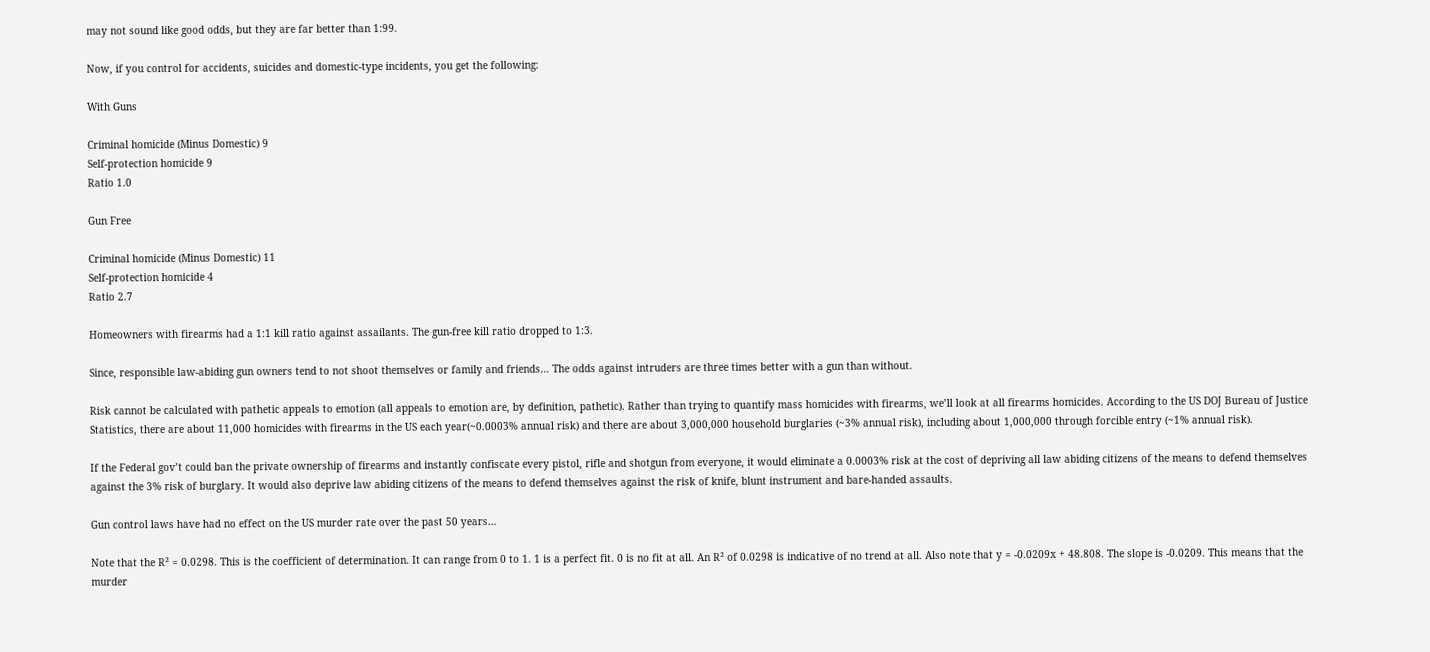may not sound like good odds, but they are far better than 1:99.

Now, if you control for accidents, suicides and domestic-type incidents, you get the following:

With Guns

Criminal homicide (Minus Domestic) 9
Self-protection homicide 9
Ratio 1.0

Gun Free

Criminal homicide (Minus Domestic) 11
Self-protection homicide 4
Ratio 2.7

Homeowners with firearms had a 1:1 kill ratio against assailants. The gun-free kill ratio dropped to 1:3.

Since, responsible law-abiding gun owners tend to not shoot themselves or family and friends… The odds against intruders are three times better with a gun than without.

Risk cannot be calculated with pathetic appeals to emotion (all appeals to emotion are, by definition, pathetic). Rather than trying to quantify mass homicides with firearms, we’ll look at all firearms homicides. According to the US DOJ Bureau of Justice Statistics, there are about 11,000 homicides with firearms in the US each year(~0.0003% annual risk) and there are about 3,000,000 household burglaries (~3% annual risk), including about 1,000,000 through forcible entry (~1% annual risk).

If the Federal gov’t could ban the private ownership of firearms and instantly confiscate every pistol, rifle and shotgun from everyone, it would eliminate a 0.0003% risk at the cost of depriving all law abiding citizens of the means to defend themselves against the 3% risk of burglary. It would also deprive law abiding citizens of the means to defend themselves against the risk of knife, blunt instrument and bare-handed assaults.

Gun control laws have had no effect on the US murder rate over the past 50 years…

Note that the R² = 0.0298. This is the coefficient of determination. It can range from 0 to 1. 1 is a perfect fit. 0 is no fit at all. An R² of 0.0298 is indicative of no trend at all. Also note that y = -0.0209x + 48.808. The slope is -0.0209. This means that the murder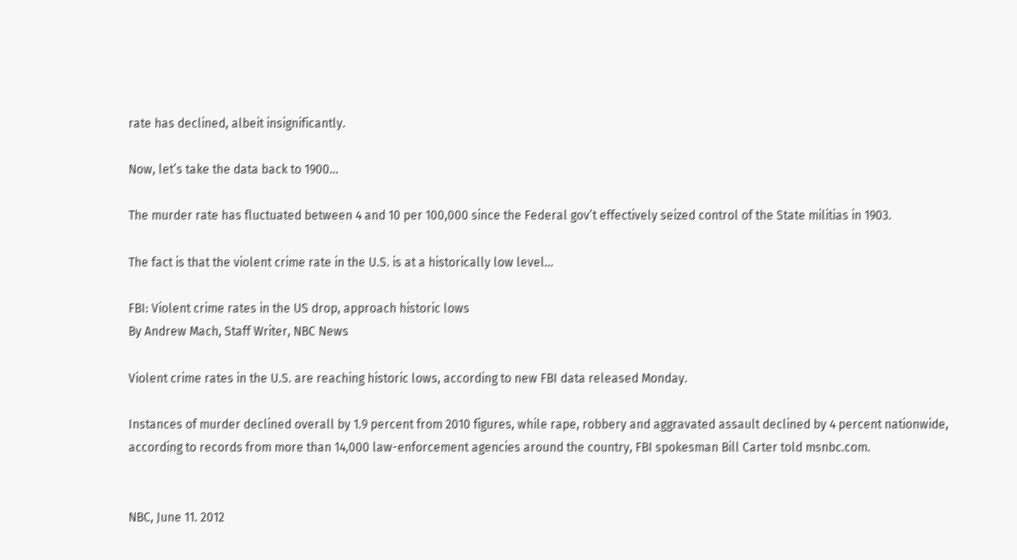rate has declined, albeit insignificantly.

Now, let’s take the data back to 1900…

The murder rate has fluctuated between 4 and 10 per 100,000 since the Federal gov’t effectively seized control of the State militias in 1903.

The fact is that the violent crime rate in the U.S. is at a historically low level…

FBI: Violent crime rates in the US drop, approach historic lows
By Andrew Mach, Staff Writer, NBC News

Violent crime rates in the U.S. are reaching historic lows, according to new FBI data released Monday.

Instances of murder declined overall by 1.9 percent from 2010 figures, while rape, robbery and aggravated assault declined by 4 percent nationwide, according to records from more than 14,000 law-enforcement agencies around the country, FBI spokesman Bill Carter told msnbc.com.


NBC, June 11. 2012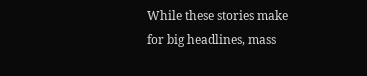While these stories make for big headlines, mass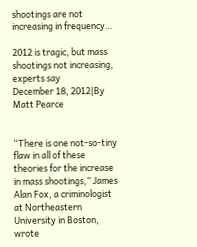shootings are not increasing in frequency…

2012 is tragic, but mass shootings not increasing, experts say
December 18, 2012|By Matt Pearce


“There is one not-so-tiny flaw in all of these theories for the increase in mass shootings,” James Alan Fox, a criminologist at Northeastern University in Boston, wrote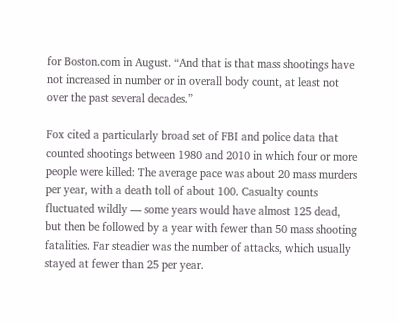for Boston.com in August. “And that is that mass shootings have not increased in number or in overall body count, at least not over the past several decades.”

Fox cited a particularly broad set of FBI and police data that counted shootings between 1980 and 2010 in which four or more people were killed: The average pace was about 20 mass murders per year, with a death toll of about 100. Casualty counts fluctuated wildly — some years would have almost 125 dead, but then be followed by a year with fewer than 50 mass shooting fatalities. Far steadier was the number of attacks, which usually stayed at fewer than 25 per year.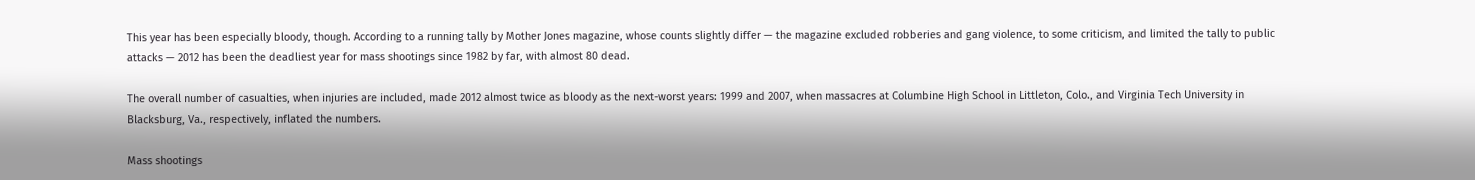This year has been especially bloody, though. According to a running tally by Mother Jones magazine, whose counts slightly differ — the magazine excluded robberies and gang violence, to some criticism, and limited the tally to public attacks — 2012 has been the deadliest year for mass shootings since 1982 by far, with almost 80 dead.

The overall number of casualties, when injuries are included, made 2012 almost twice as bloody as the next-worst years: 1999 and 2007, when massacres at Columbine High School in Littleton, Colo., and Virginia Tech University in Blacksburg, Va., respectively, inflated the numbers.

Mass shootings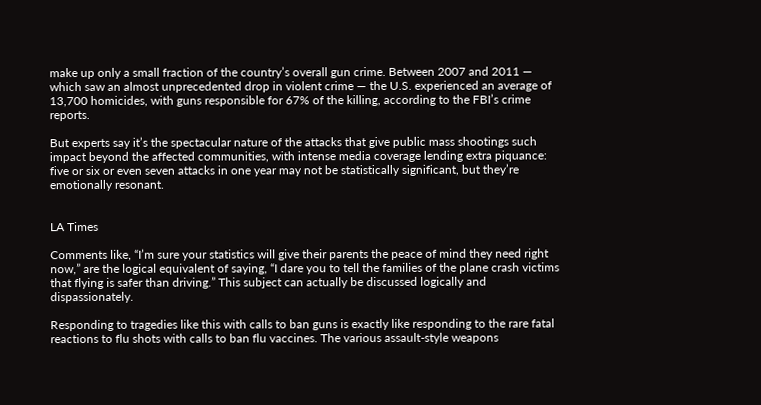make up only a small fraction of the country’s overall gun crime. Between 2007 and 2011 — which saw an almost unprecedented drop in violent crime — the U.S. experienced an average of 13,700 homicides, with guns responsible for 67% of the killing, according to the FBI’s crime reports.

But experts say it’s the spectacular nature of the attacks that give public mass shootings such impact beyond the affected communities, with intense media coverage lending extra piquance: five or six or even seven attacks in one year may not be statistically significant, but they’re emotionally resonant.


LA Times

Comments like, “I’m sure your statistics will give their parents the peace of mind they need right now,” are the logical equivalent of saying, “I dare you to tell the families of the plane crash victims that flying is safer than driving.” This subject can actually be discussed logically and dispassionately.

Responding to tragedies like this with calls to ban guns is exactly like responding to the rare fatal reactions to flu shots with calls to ban flu vaccines. The various assault-style weapons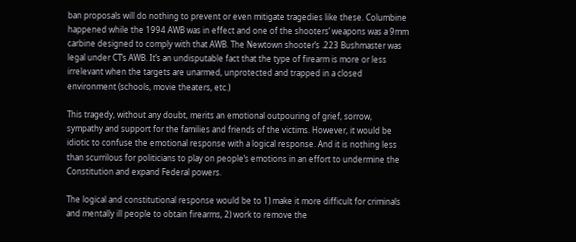ban proposals will do nothing to prevent or even mitigate tragedies like these. Columbine happened while the 1994 AWB was in effect and one of the shooters’ weapons was a 9mm carbine designed to comply with that AWB. The Newtown shooter’s .223 Bushmaster was legal under CT’s AWB. It’s an undisputable fact that the type of firearm is more or less irrelevant when the targets are unarmed, unprotected and trapped in a closed environment (schools, movie theaters, etc.)

This tragedy, without any doubt, merits an emotional outpouring of grief, sorrow, sympathy and support for the families and friends of the victims. However, it would be idiotic to confuse the emotional response with a logical response. And it is nothing less than scurrilous for politicians to play on people’s emotions in an effort to undermine the Constitution and expand Federal powers.

The logical and constitutional response would be to 1) make it more difficult for criminals and mentally ill people to obtain firearms, 2) work to remove the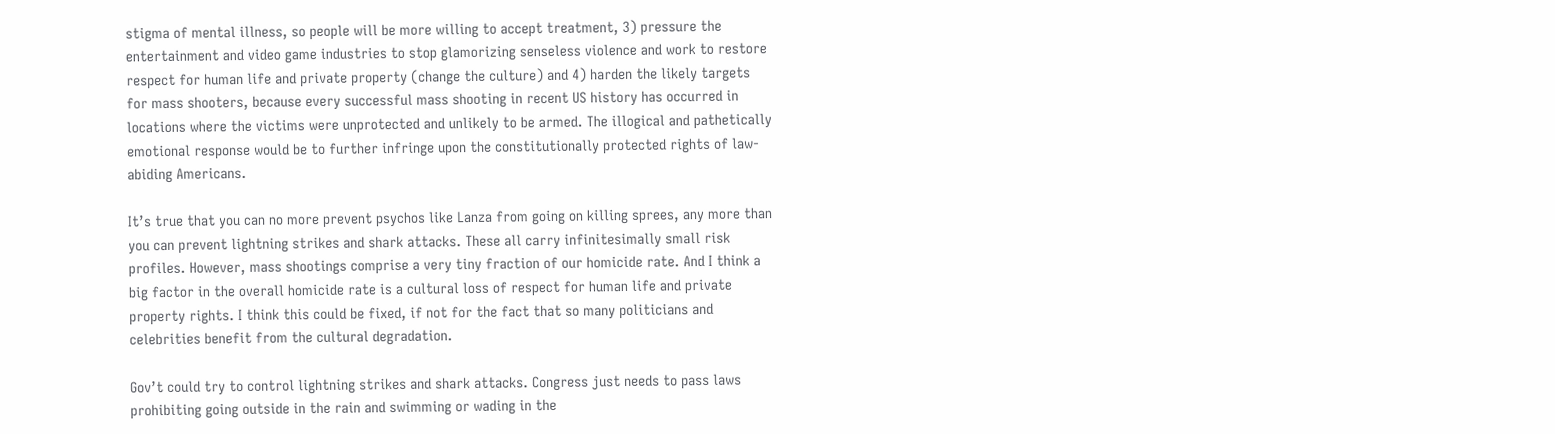stigma of mental illness, so people will be more willing to accept treatment, 3) pressure the entertainment and video game industries to stop glamorizing senseless violence and work to restore respect for human life and private property (change the culture) and 4) harden the likely targets for mass shooters, because every successful mass shooting in recent US history has occurred in locations where the victims were unprotected and unlikely to be armed. The illogical and pathetically emotional response would be to further infringe upon the constitutionally protected rights of law-abiding Americans.

It’s true that you can no more prevent psychos like Lanza from going on killing sprees, any more than you can prevent lightning strikes and shark attacks. These all carry infinitesimally small risk profiles. However, mass shootings comprise a very tiny fraction of our homicide rate. And I think a big factor in the overall homicide rate is a cultural loss of respect for human life and private property rights. I think this could be fixed, if not for the fact that so many politicians and celebrities benefit from the cultural degradation.

Gov’t could try to control lightning strikes and shark attacks. Congress just needs to pass laws prohibiting going outside in the rain and swimming or wading in the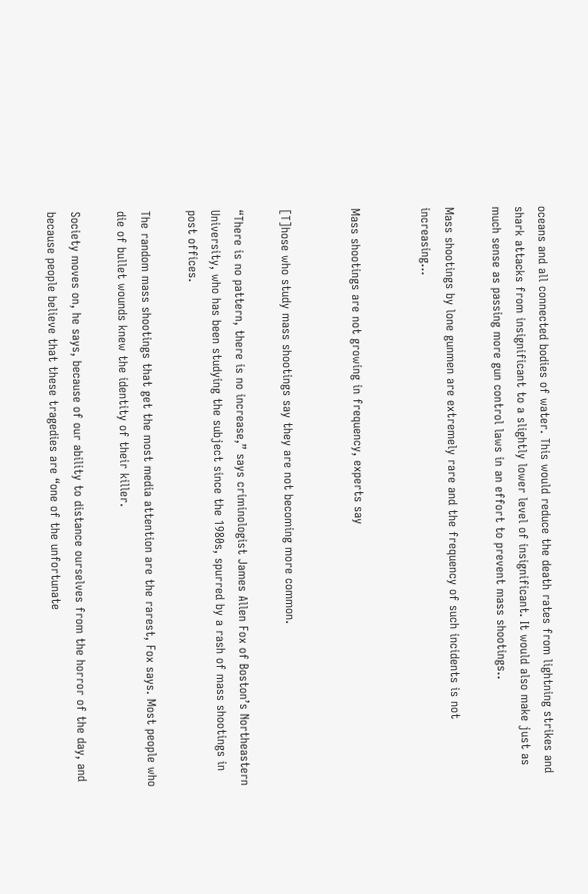oceans and all connected bodies of water. This would reduce the death rates from lightning strikes and shark attacks from insignificant to a slightly lower level of insignificant. It would also make just as much sense as passing more gun control laws in an effort to prevent mass shootings..

Mass shootings by lone gunmen are extremely rare and the frequency of such incidents is not increasing…


Mass shootings are not growing in frequency, experts say


[T]hose who study mass shootings say they are not becoming more common.

“There is no pattern, there is no increase,” says criminologist James Allen Fox of Boston’s Northeastern University, who has been studying the subject since the 1980s, spurred by a rash of mass shootings in post offices.

The random mass shootings that get the most media attention are the rarest, Fox says. Most people who die of bullet wounds knew the identity of their killer.

Society moves on, he says, because of our ability to distance ourselves from the horror of the day, and because people believe that these tragedies are “one of the unfortunate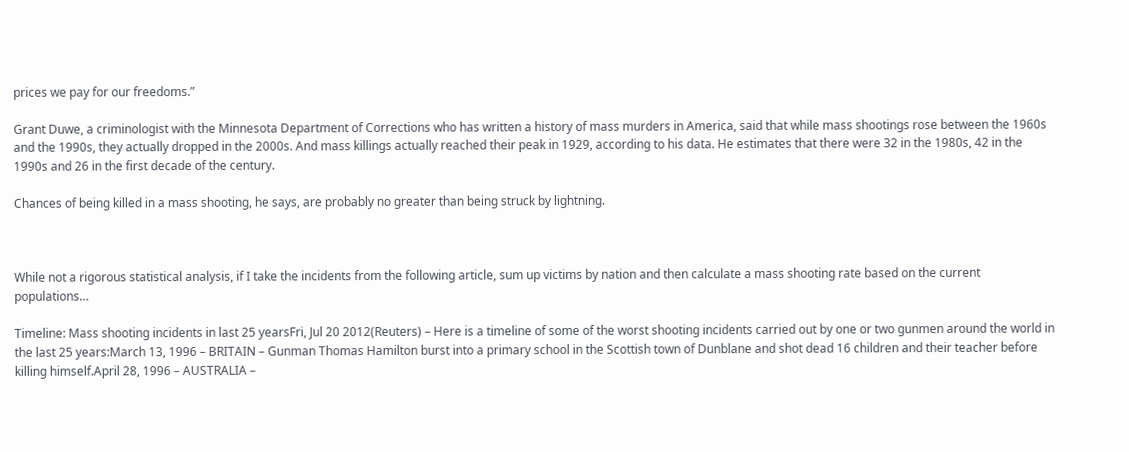prices we pay for our freedoms.”

Grant Duwe, a criminologist with the Minnesota Department of Corrections who has written a history of mass murders in America, said that while mass shootings rose between the 1960s and the 1990s, they actually dropped in the 2000s. And mass killings actually reached their peak in 1929, according to his data. He estimates that there were 32 in the 1980s, 42 in the 1990s and 26 in the first decade of the century.

Chances of being killed in a mass shooting, he says, are probably no greater than being struck by lightning.



While not a rigorous statistical analysis, if I take the incidents from the following article, sum up victims by nation and then calculate a mass shooting rate based on the current populations…

Timeline: Mass shooting incidents in last 25 yearsFri, Jul 20 2012(Reuters) – Here is a timeline of some of the worst shooting incidents carried out by one or two gunmen around the world in the last 25 years:March 13, 1996 – BRITAIN – Gunman Thomas Hamilton burst into a primary school in the Scottish town of Dunblane and shot dead 16 children and their teacher before killing himself.April 28, 1996 – AUSTRALIA –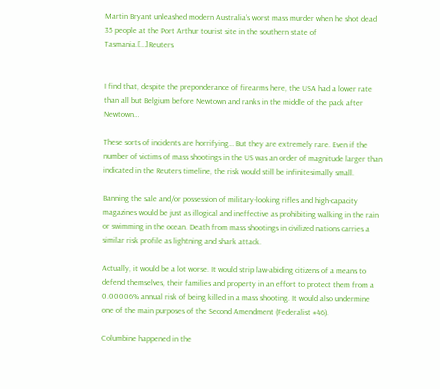Martin Bryant unleashed modern Australia’s worst mass murder when he shot dead 35 people at the Port Arthur tourist site in the southern state of Tasmania.[…]Reuters


I find that, despite the preponderance of firearms here, the USA had a lower rate than all but Belgium before Newtown and ranks in the middle of the pack after Newtown…

These sorts of incidents are horrifying… But they are extremely rare. Even if the number of victims of mass shootings in the US was an order of magnitude larger than indicated in the Reuters timeline, the risk would still be infinitesimally small.

Banning the sale and/or possession of military-looking rifles and high-capacity magazines would be just as illogical and ineffective as prohibiting walking in the rain or swimming in the ocean. Death from mass shootings in civilized nations carries a similar risk profile as lightning and shark attack.

Actually, it would be a lot worse. It would strip law-abiding citizens of a means to defend themselves, their families and property in an effort to protect them from a 0.00006% annual risk of being killed in a mass shooting. It would also undermine one of the main purposes of the Second Amendment (Federalist #46).

Columbine happened in the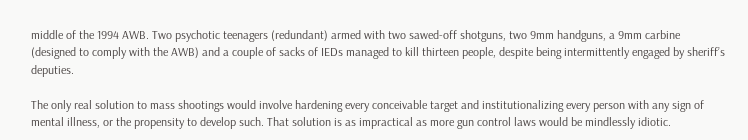middle of the 1994 AWB. Two psychotic teenagers (redundant) armed with two sawed-off shotguns, two 9mm handguns, a 9mm carbine (designed to comply with the AWB) and a couple of sacks of IEDs managed to kill thirteen people, despite being intermittently engaged by sheriff’s deputies.

The only real solution to mass shootings would involve hardening every conceivable target and institutionalizing every person with any sign of mental illness, or the propensity to develop such. That solution is as impractical as more gun control laws would be mindlessly idiotic.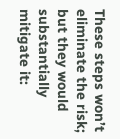These steps won’t eliminate the risk; but they would substantially mitigate it: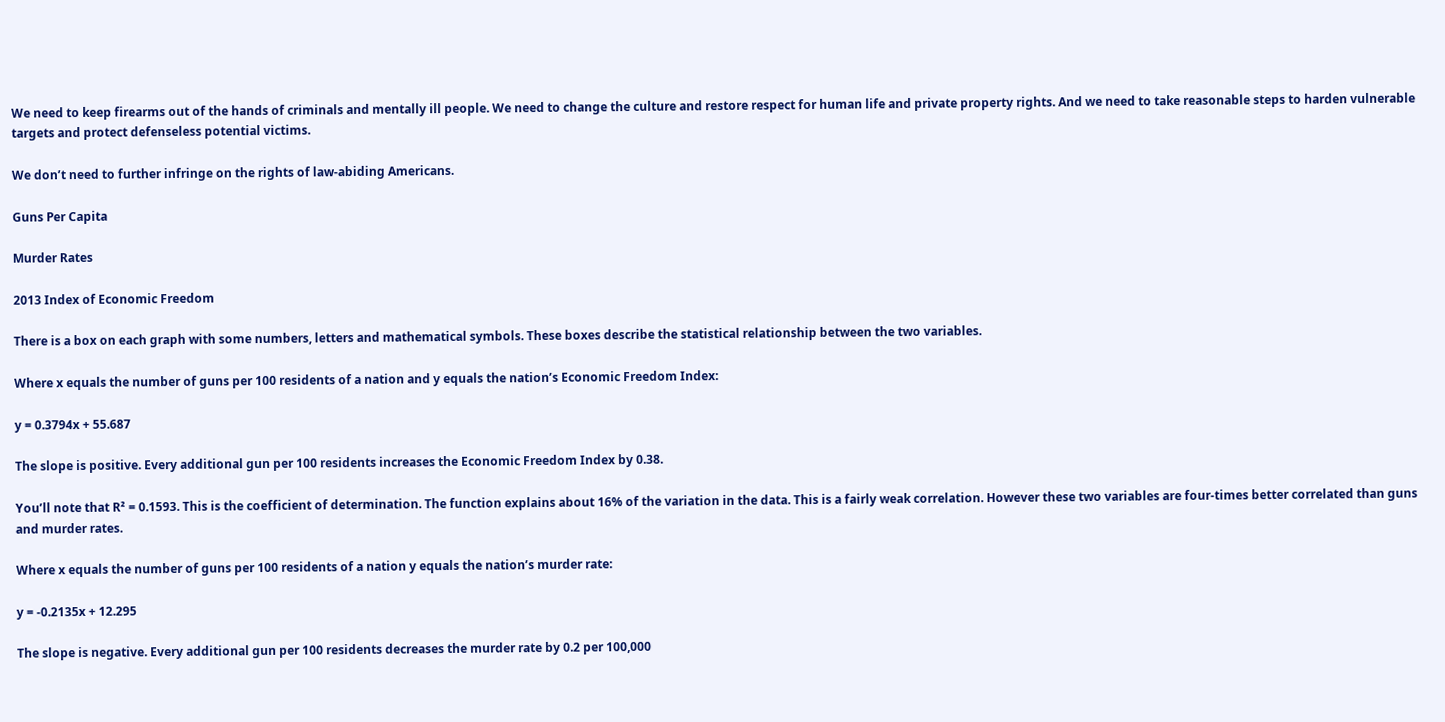We need to keep firearms out of the hands of criminals and mentally ill people. We need to change the culture and restore respect for human life and private property rights. And we need to take reasonable steps to harden vulnerable targets and protect defenseless potential victims.

We don’t need to further infringe on the rights of law-abiding Americans.

Guns Per Capita

Murder Rates

2013 Index of Economic Freedom

There is a box on each graph with some numbers, letters and mathematical symbols. These boxes describe the statistical relationship between the two variables.

Where x equals the number of guns per 100 residents of a nation and y equals the nation’s Economic Freedom Index:

y = 0.3794x + 55.687

The slope is positive. Every additional gun per 100 residents increases the Economic Freedom Index by 0.38.

You’ll note that R² = 0.1593. This is the coefficient of determination. The function explains about 16% of the variation in the data. This is a fairly weak correlation. However these two variables are four-times better correlated than guns and murder rates.

Where x equals the number of guns per 100 residents of a nation y equals the nation’s murder rate:

y = -0.2135x + 12.295

The slope is negative. Every additional gun per 100 residents decreases the murder rate by 0.2 per 100,000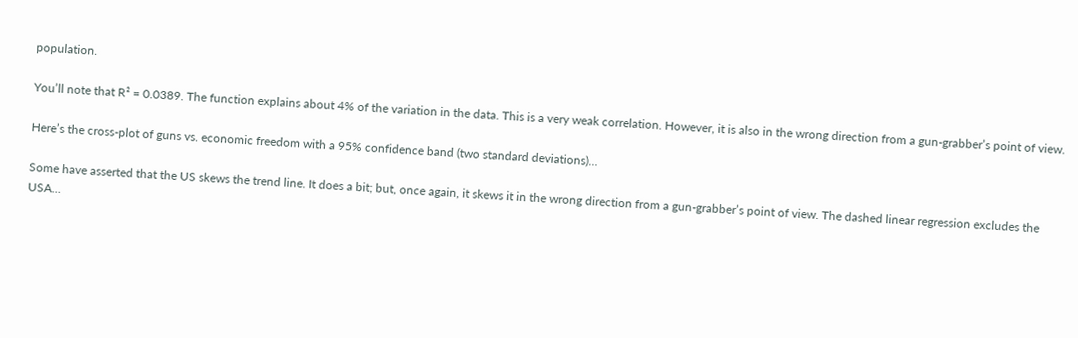population.

You’ll note that R² = 0.0389. The function explains about 4% of the variation in the data. This is a very weak correlation. However, it is also in the wrong direction from a gun-grabber’s point of view.

Here’s the cross-plot of guns vs. economic freedom with a 95% confidence band (two standard deviations)…

Some have asserted that the US skews the trend line. It does a bit; but, once again, it skews it in the wrong direction from a gun-grabber’s point of view. The dashed linear regression excludes the USA…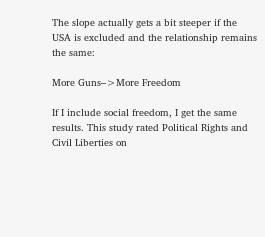The slope actually gets a bit steeper if the USA is excluded and the relationship remains the same:

More Guns–>More Freedom

If I include social freedom, I get the same results. This study rated Political Rights and Civil Liberties on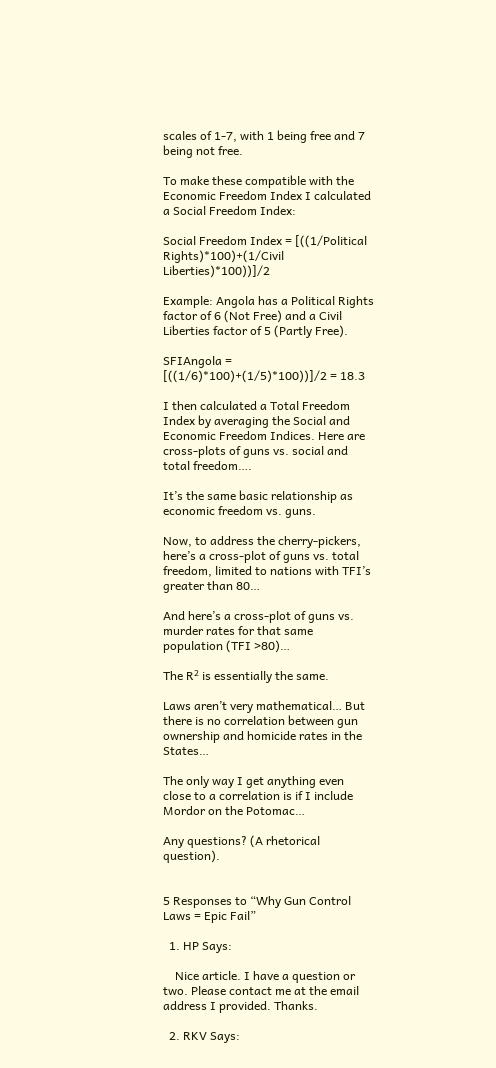scales of 1-7, with 1 being free and 7 being not free.

To make these compatible with the Economic Freedom Index I calculated a Social Freedom Index:

Social Freedom Index = [((1/Political Rights)*100)+(1/Civil Liberties)*100))]/2

Example: Angola has a Political Rights factor of 6 (Not Free) and a Civil Liberties factor of 5 (Partly Free).

SFIAngola = [((1/6)*100)+(1/5)*100))]/2 = 18.3

I then calculated a Total Freedom Index by averaging the Social and Economic Freedom Indices. Here are cross-plots of guns vs. social and total freedom….

It’s the same basic relationship as economic freedom vs. guns.

Now, to address the cherry-pickers, here’s a cross-plot of guns vs. total freedom, limited to nations with TFI’s greater than 80…

And here’s a cross-plot of guns vs. murder rates for that same population (TFI >80)…

The R² is essentially the same.

Laws aren’t very mathematical… But there is no correlation between gun ownership and homicide rates in the States…

The only way I get anything even close to a correlation is if I include Mordor on the Potomac…

Any questions? (A rhetorical question).


5 Responses to “Why Gun Control Laws = Epic Fail”

  1. HP Says:

    Nice article. I have a question or two. Please contact me at the email address I provided. Thanks.

  2. RKV Says: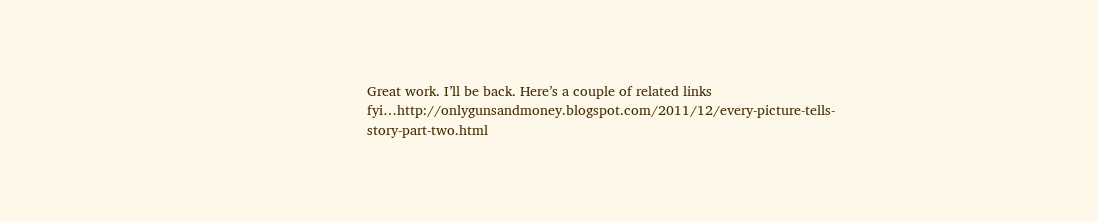Great work. I’ll be back. Here’s a couple of related links fyi…http://onlygunsandmoney.blogspot.com/2011/12/every-picture-tells-story-part-two.html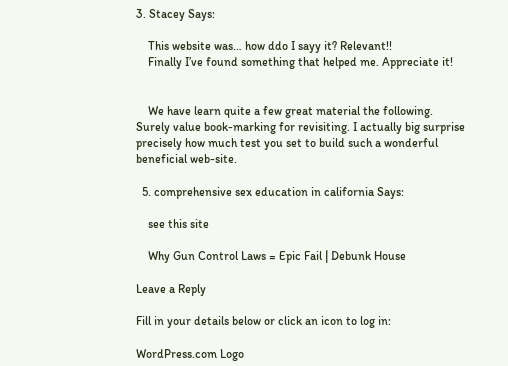3. Stacey Says:

    This website was… how ddo I sayy it? Relevant!!
    Finally I’ve found something that helped me. Appreciate it!


    We have learn quite a few great material the following. Surely value book-marking for revisiting. I actually big surprise precisely how much test you set to build such a wonderful beneficial web-site.

  5. comprehensive sex education in california Says:

    see this site

    Why Gun Control Laws = Epic Fail | Debunk House

Leave a Reply

Fill in your details below or click an icon to log in:

WordPress.com Logo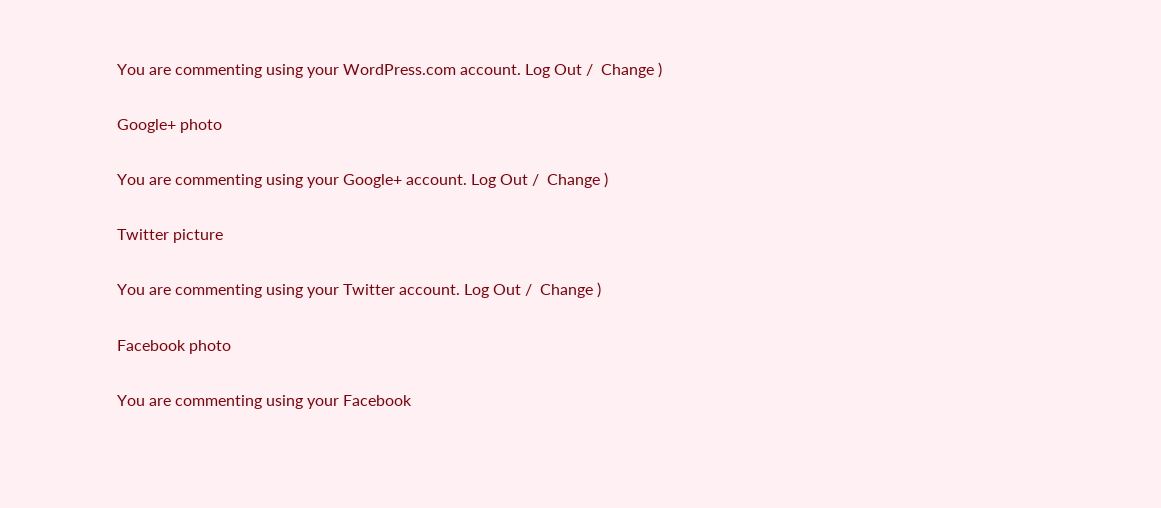You are commenting using your WordPress.com account. Log Out /  Change )

Google+ photo

You are commenting using your Google+ account. Log Out /  Change )

Twitter picture

You are commenting using your Twitter account. Log Out /  Change )

Facebook photo

You are commenting using your Facebook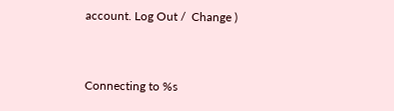account. Log Out /  Change )


Connecting to %s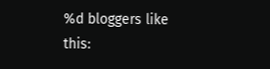%d bloggers like this: